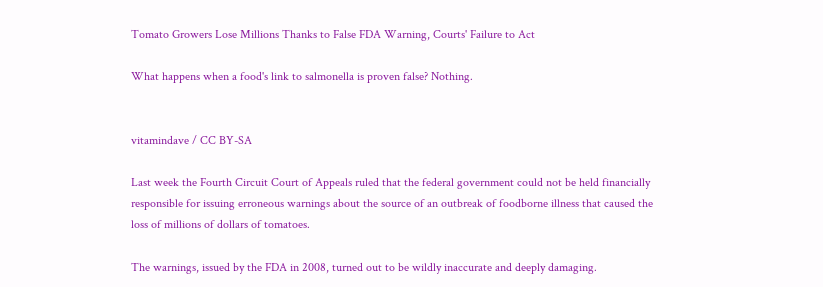Tomato Growers Lose Millions Thanks to False FDA Warning, Courts' Failure to Act

What happens when a food's link to salmonella is proven false? Nothing.


vitamindave / CC BY-SA

Last week the Fourth Circuit Court of Appeals ruled that the federal government could not be held financially responsible for issuing erroneous warnings about the source of an outbreak of foodborne illness that caused the loss of millions of dollars of tomatoes.

The warnings, issued by the FDA in 2008, turned out to be wildly inaccurate and deeply damaging.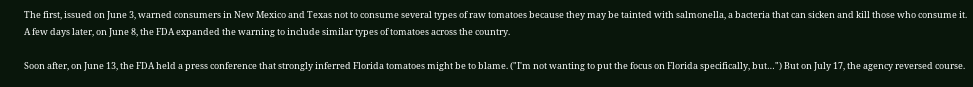The first, issued on June 3, warned consumers in New Mexico and Texas not to consume several types of raw tomatoes because they may be tainted with salmonella, a bacteria that can sicken and kill those who consume it. A few days later, on June 8, the FDA expanded the warning to include similar types of tomatoes across the country.

Soon after, on June 13, the FDA held a press conference that strongly inferred Florida tomatoes might be to blame. ("I'm not wanting to put the focus on Florida specifically, but…") But on July 17, the agency reversed course.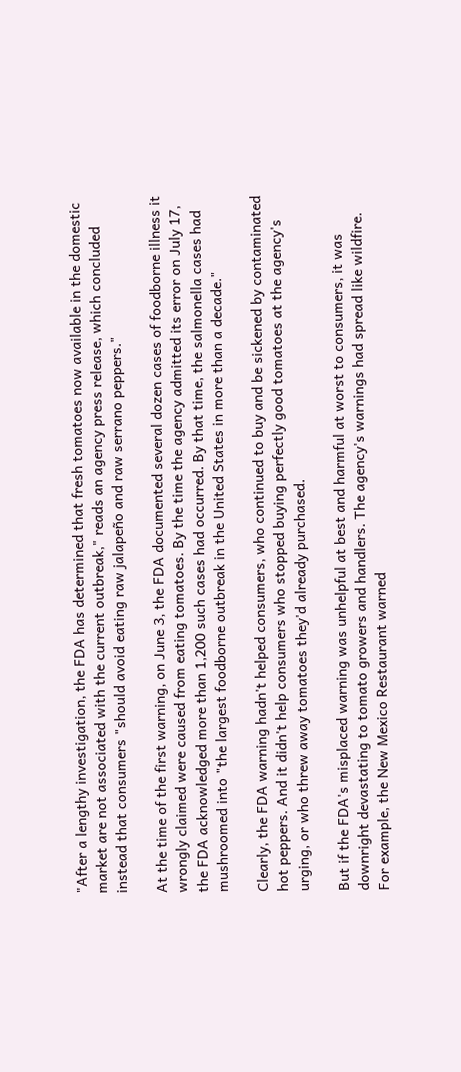"After a lengthy investigation, the FDA has determined that fresh tomatoes now available in the domestic market are not associated with the current outbreak," reads an agency press release, which concluded instead that consumers "should avoid eating raw jalapeño and raw serrano peppers."

At the time of the first warning, on June 3, the FDA documented several dozen cases of foodborne illness it wrongly claimed were caused from eating tomatoes. By the time the agency admitted its error on July 17, the FDA acknowledged more than 1,200 such cases had occurred. By that time, the salmonella cases had mushroomed into "the largest foodborne outbreak in the United States in more than a decade."

Clearly, the FDA warning hadn't helped consumers, who continued to buy and be sickened by contaminated hot peppers. And it didn't help consumers who stopped buying perfectly good tomatoes at the agency's urging, or who threw away tomatoes they'd already purchased.

But if the FDA's misplaced warning was unhelpful at best and harmful at worst to consumers, it was downright devastating to tomato growers and handlers. The agency's warnings had spread like wildfire. For example, the New Mexico Restaurant warned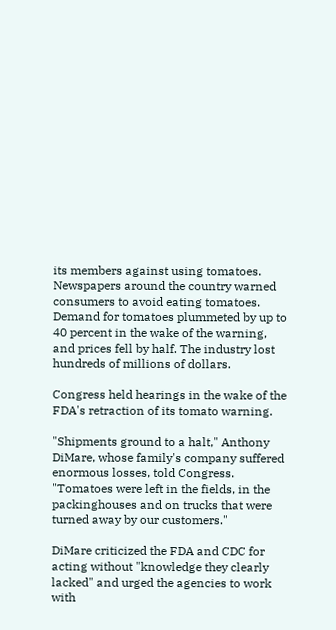its members against using tomatoes. Newspapers around the country warned consumers to avoid eating tomatoes. Demand for tomatoes plummeted by up to 40 percent in the wake of the warning, and prices fell by half. The industry lost hundreds of millions of dollars.

Congress held hearings in the wake of the FDA's retraction of its tomato warning.

"Shipments ground to a halt," Anthony DiMare, whose family's company suffered enormous losses, told Congress. "Tomatoes were left in the fields, in the packinghouses and on trucks that were turned away by our customers."

DiMare criticized the FDA and CDC for acting without "knowledge they clearly lacked" and urged the agencies to work with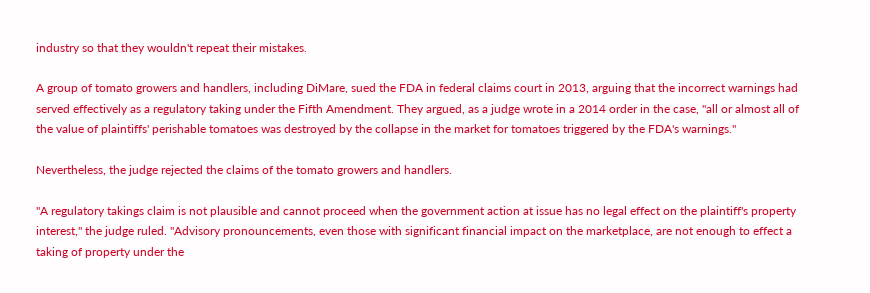industry so that they wouldn't repeat their mistakes.

A group of tomato growers and handlers, including DiMare, sued the FDA in federal claims court in 2013, arguing that the incorrect warnings had served effectively as a regulatory taking under the Fifth Amendment. They argued, as a judge wrote in a 2014 order in the case, "all or almost all of the value of plaintiffs' perishable tomatoes was destroyed by the collapse in the market for tomatoes triggered by the FDA's warnings."

Nevertheless, the judge rejected the claims of the tomato growers and handlers.

"A regulatory takings claim is not plausible and cannot proceed when the government action at issue has no legal effect on the plaintiff's property interest," the judge ruled. "Advisory pronouncements, even those with significant financial impact on the marketplace, are not enough to effect a taking of property under the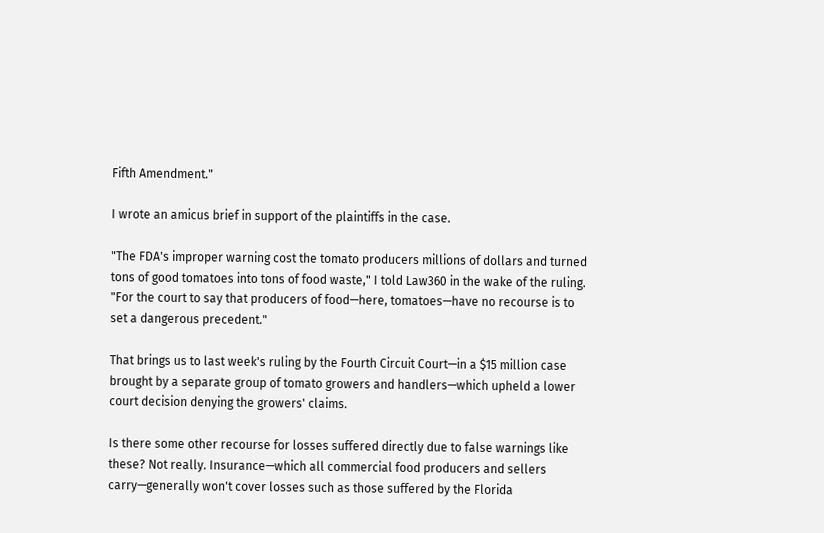Fifth Amendment."

I wrote an amicus brief in support of the plaintiffs in the case.

"The FDA's improper warning cost the tomato producers millions of dollars and turned tons of good tomatoes into tons of food waste," I told Law360 in the wake of the ruling. "For the court to say that producers of food—here, tomatoes—have no recourse is to set a dangerous precedent."

That brings us to last week's ruling by the Fourth Circuit Court—in a $15 million case brought by a separate group of tomato growers and handlers—which upheld a lower court decision denying the growers' claims.

Is there some other recourse for losses suffered directly due to false warnings like these? Not really. Insurance—which all commercial food producers and sellers carry—generally won't cover losses such as those suffered by the Florida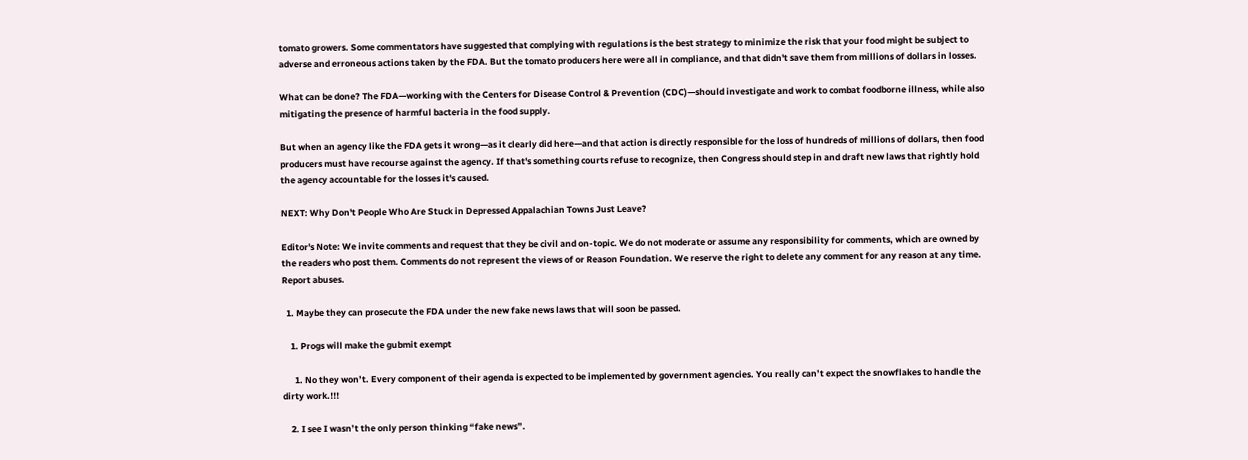tomato growers. Some commentators have suggested that complying with regulations is the best strategy to minimize the risk that your food might be subject to adverse and erroneous actions taken by the FDA. But the tomato producers here were all in compliance, and that didn't save them from millions of dollars in losses.

What can be done? The FDA—working with the Centers for Disease Control & Prevention (CDC)—should investigate and work to combat foodborne illness, while also mitigating the presence of harmful bacteria in the food supply.

But when an agency like the FDA gets it wrong—as it clearly did here—and that action is directly responsible for the loss of hundreds of millions of dollars, then food producers must have recourse against the agency. If that's something courts refuse to recognize, then Congress should step in and draft new laws that rightly hold the agency accountable for the losses it's caused.

NEXT: Why Don't People Who Are Stuck in Depressed Appalachian Towns Just Leave?

Editor's Note: We invite comments and request that they be civil and on-topic. We do not moderate or assume any responsibility for comments, which are owned by the readers who post them. Comments do not represent the views of or Reason Foundation. We reserve the right to delete any comment for any reason at any time. Report abuses.

  1. Maybe they can prosecute the FDA under the new fake news laws that will soon be passed.

    1. Progs will make the gubmit exempt

      1. No they won’t. Every component of their agenda is expected to be implemented by government agencies. You really can’t expect the snowflakes to handle the dirty work.!!!

    2. I see I wasn’t the only person thinking “fake news”.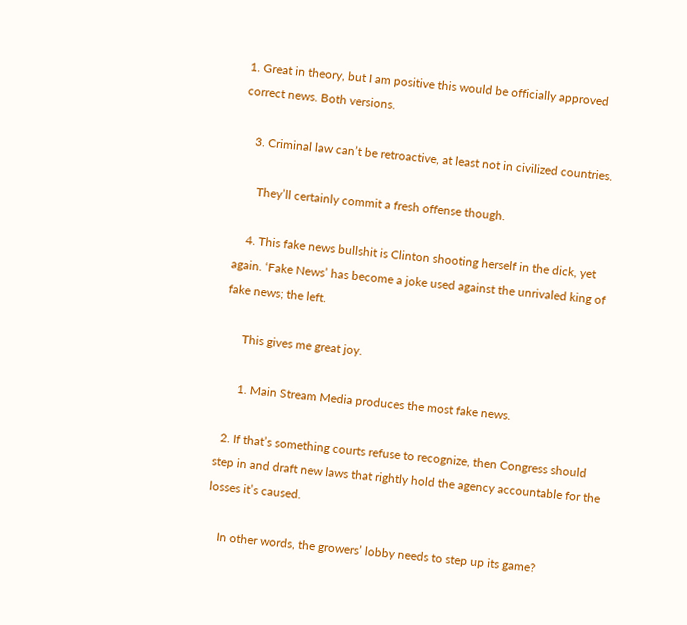1. Great in theory, but I am positive this would be officially approved correct news. Both versions.

    3. Criminal law can’t be retroactive, at least not in civilized countries.

      They’ll certainly commit a fresh offense though.

    4. This fake news bullshit is Clinton shooting herself in the dick, yet again. ‘Fake News’ has become a joke used against the unrivaled king of fake news; the left.

      This gives me great joy.

      1. Main Stream Media produces the most fake news.

  2. If that’s something courts refuse to recognize, then Congress should step in and draft new laws that rightly hold the agency accountable for the losses it’s caused.

    In other words, the growers’ lobby needs to step up its game?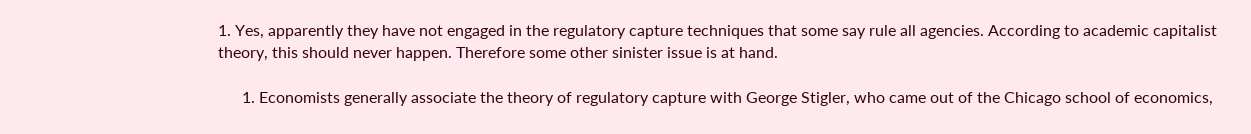1. Yes, apparently they have not engaged in the regulatory capture techniques that some say rule all agencies. According to academic capitalist theory, this should never happen. Therefore some other sinister issue is at hand.

      1. Economists generally associate the theory of regulatory capture with George Stigler, who came out of the Chicago school of economics,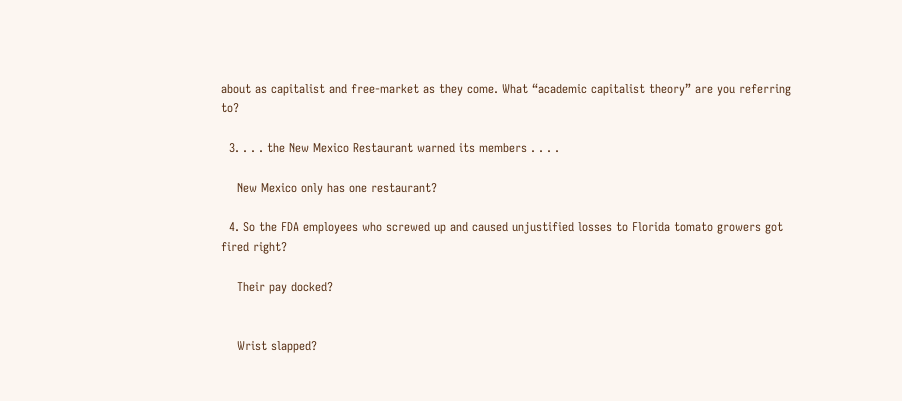about as capitalist and free-market as they come. What “academic capitalist theory” are you referring to?

  3. . . . the New Mexico Restaurant warned its members . . . .

    New Mexico only has one restaurant?

  4. So the FDA employees who screwed up and caused unjustified losses to Florida tomato growers got fired right?

    Their pay docked?


    Wrist slapped?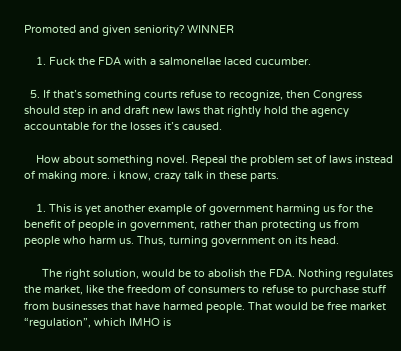Promoted and given seniority? WINNER

    1. Fuck the FDA with a salmonellae laced cucumber.

  5. If that’s something courts refuse to recognize, then Congress should step in and draft new laws that rightly hold the agency accountable for the losses it’s caused.

    How about something novel. Repeal the problem set of laws instead of making more. i know, crazy talk in these parts.

    1. This is yet another example of government harming us for the benefit of people in government, rather than protecting us from people who harm us. Thus, turning government on its head.

      The right solution, would be to abolish the FDA. Nothing regulates the market, like the freedom of consumers to refuse to purchase stuff from businesses that have harmed people. That would be free market “regulation”, which IMHO is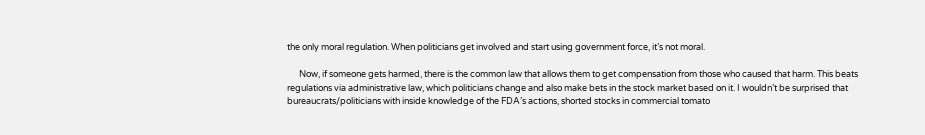the only moral regulation. When politicians get involved and start using government force, it’s not moral.

      Now, if someone gets harmed, there is the common law that allows them to get compensation from those who caused that harm. This beats regulations via administrative law, which politicians change and also make bets in the stock market based on it. I wouldn’t be surprised that bureaucrats/politicians with inside knowledge of the FDA’s actions, shorted stocks in commercial tomato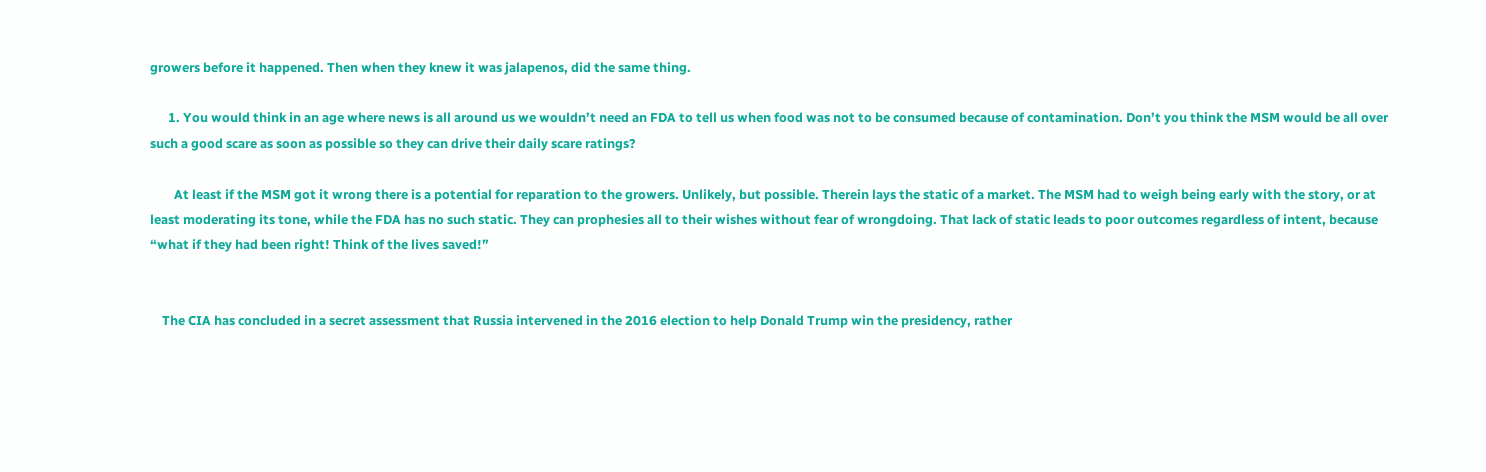growers before it happened. Then when they knew it was jalapenos, did the same thing.

      1. You would think in an age where news is all around us we wouldn’t need an FDA to tell us when food was not to be consumed because of contamination. Don’t you think the MSM would be all over such a good scare as soon as possible so they can drive their daily scare ratings?

        At least if the MSM got it wrong there is a potential for reparation to the growers. Unlikely, but possible. Therein lays the static of a market. The MSM had to weigh being early with the story, or at least moderating its tone, while the FDA has no such static. They can prophesies all to their wishes without fear of wrongdoing. That lack of static leads to poor outcomes regardless of intent, because “what if they had been right! Think of the lives saved!”


    The CIA has concluded in a secret assessment that Russia intervened in the 2016 election to help Donald Trump win the presidency, rather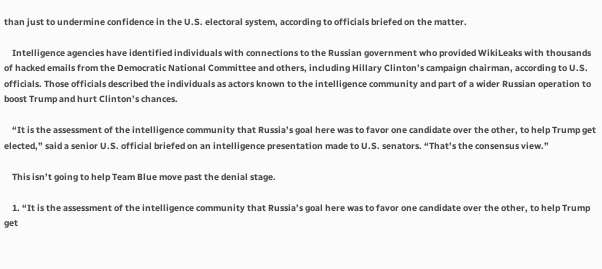than just to undermine confidence in the U.S. electoral system, according to officials briefed on the matter.

    Intelligence agencies have identified individuals with connections to the Russian government who provided WikiLeaks with thousands of hacked emails from the Democratic National Committee and others, including Hillary Clinton’s campaign chairman, according to U.S. officials. Those officials described the individuals as actors known to the intelligence community and part of a wider Russian operation to boost Trump and hurt Clinton’s chances.

    “It is the assessment of the intelligence community that Russia’s goal here was to favor one candidate over the other, to help Trump get elected,” said a senior U.S. official briefed on an intelligence presentation made to U.S. senators. “That’s the consensus view.”

    This isn’t going to help Team Blue move past the denial stage.

    1. “It is the assessment of the intelligence community that Russia’s goal here was to favor one candidate over the other, to help Trump get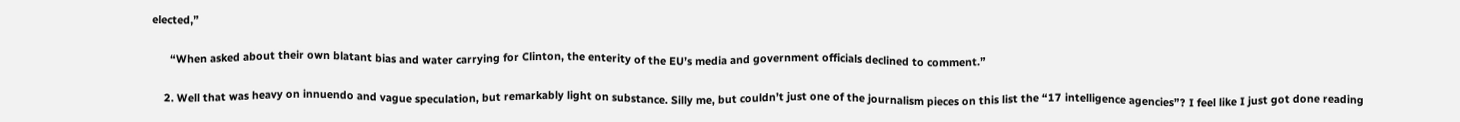elected,”

      “When asked about their own blatant bias and water carrying for Clinton, the enterity of the EU’s media and government officials declined to comment.”

    2. Well that was heavy on innuendo and vague speculation, but remarkably light on substance. Silly me, but couldn’t just one of the journalism pieces on this list the “17 intelligence agencies”? I feel like I just got done reading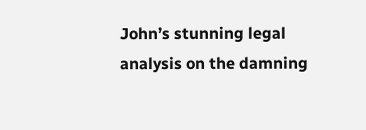John’s stunning legal analysis on the damning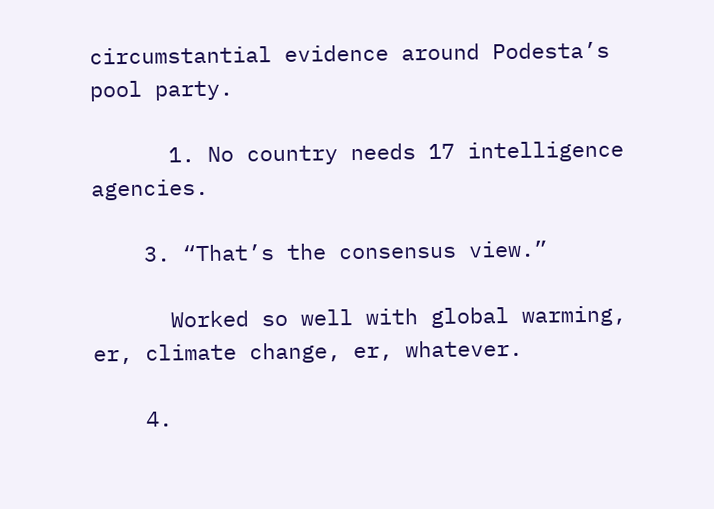circumstantial evidence around Podesta’s pool party.

      1. No country needs 17 intelligence agencies.

    3. “That’s the consensus view.”

      Worked so well with global warming, er, climate change, er, whatever.

    4.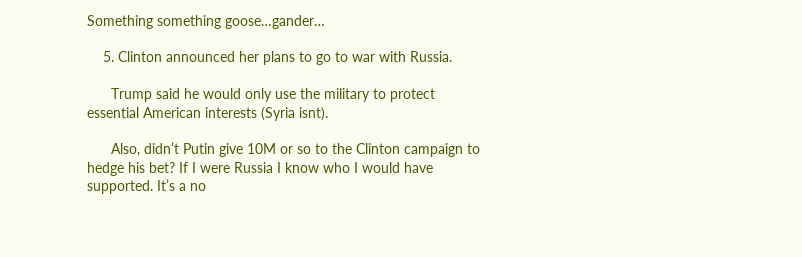Something something goose…gander…

    5. Clinton announced her plans to go to war with Russia.

      Trump said he would only use the military to protect essential American interests (Syria isnt).

      Also, didn’t Putin give 10M or so to the Clinton campaign to hedge his bet? If I were Russia I know who I would have supported. It’s a no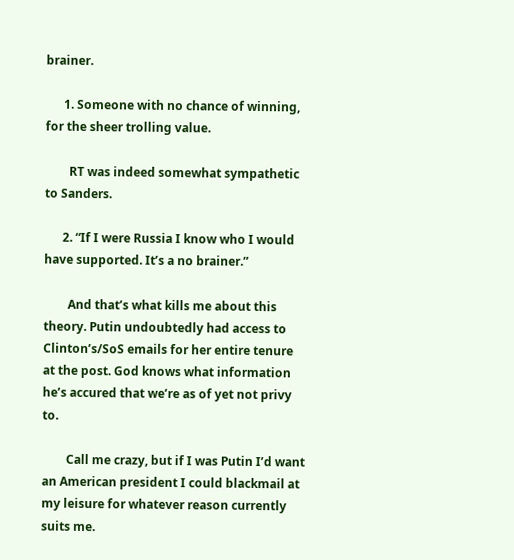brainer.

      1. Someone with no chance of winning, for the sheer trolling value.

        RT was indeed somewhat sympathetic to Sanders.

      2. “If I were Russia I know who I would have supported. It’s a no brainer.”

        And that’s what kills me about this theory. Putin undoubtedly had access to Clinton’s/SoS emails for her entire tenure at the post. God knows what information he’s accured that we’re as of yet not privy to.

        Call me crazy, but if I was Putin I’d want an American president I could blackmail at my leisure for whatever reason currently suits me.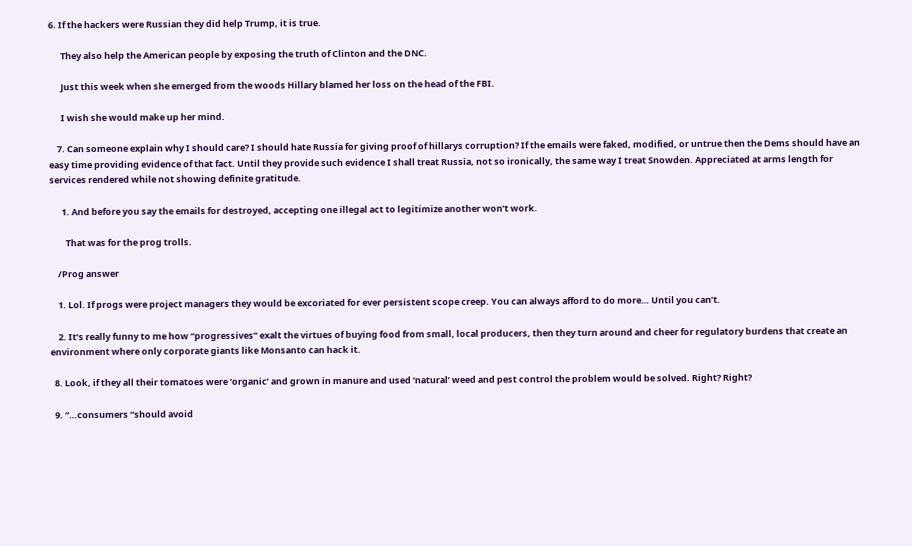6. If the hackers were Russian they did help Trump, it is true.

      They also help the American people by exposing the truth of Clinton and the DNC.

      Just this week when she emerged from the woods Hillary blamed her loss on the head of the FBI.

      I wish she would make up her mind.

    7. Can someone explain why I should care? I should hate Russia for giving proof of hillarys corruption? If the emails were faked, modified, or untrue then the Dems should have an easy time providing evidence of that fact. Until they provide such evidence I shall treat Russia, not so ironically, the same way I treat Snowden. Appreciated at arms length for services rendered while not showing definite gratitude.

      1. And before you say the emails for destroyed, accepting one illegal act to legitimize another won’t work.

        That was for the prog trolls.

    /Prog answer

    1. Lol. If progs were project managers they would be excoriated for ever persistent scope creep. You can always afford to do more… Until you can’t.

    2. It’s really funny to me how “progressives” exalt the virtues of buying food from small, local producers, then they turn around and cheer for regulatory burdens that create an environment where only corporate giants like Monsanto can hack it.

  8. Look, if they all their tomatoes were ‘organic’ and grown in manure and used ‘natural’ weed and pest control the problem would be solved. Right? Right?

  9. “…consumers “should avoid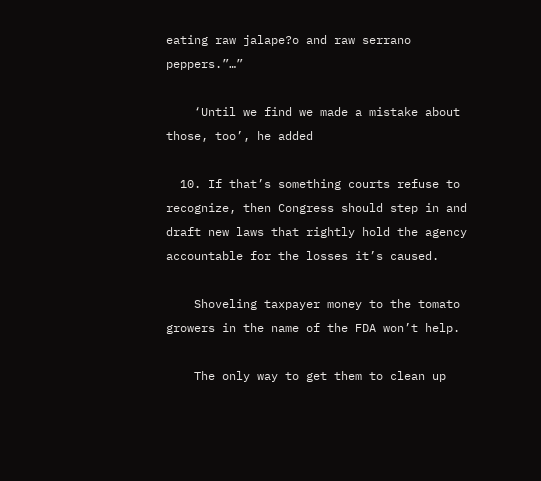eating raw jalape?o and raw serrano peppers.”…”

    ‘Until we find we made a mistake about those, too’, he added

  10. If that’s something courts refuse to recognize, then Congress should step in and draft new laws that rightly hold the agency accountable for the losses it’s caused.

    Shoveling taxpayer money to the tomato growers in the name of the FDA won’t help.

    The only way to get them to clean up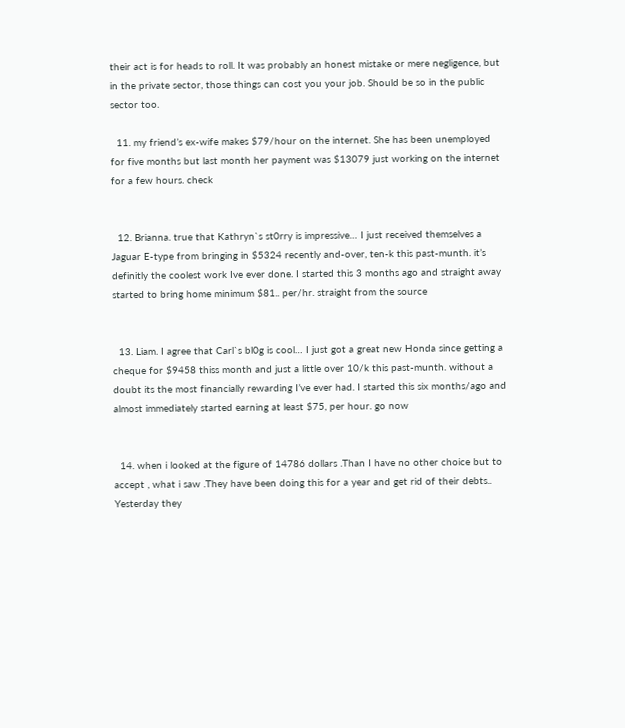their act is for heads to roll. It was probably an honest mistake or mere negligence, but in the private sector, those things can cost you your job. Should be so in the public sector too.

  11. my friend’s ex-wife makes $79/hour on the internet. She has been unemployed for five months but last month her payment was $13079 just working on the internet for a few hours. check


  12. Brianna. true that Kathryn`s st0rry is impressive… I just received themselves a Jaguar E-type from bringing in $5324 recently and-over, ten-k this past-munth. it’s definitly the coolest work Ive ever done. I started this 3 months ago and straight away started to bring home minimum $81.. per/hr. straight from the source


  13. Liam. I agree that Carl`s bl0g is cool… I just got a great new Honda since getting a cheque for $9458 thiss month and just a little over 10/k this past-munth. without a doubt its the most financially rewarding I’ve ever had. I started this six months/ago and almost immediately started earning at least $75, per hour. go now


  14. when i looked at the figure of 14786 dollars .Than I have no other choice but to accept , what i saw .They have been doing this for a year and get rid of their debts.. Yesterday they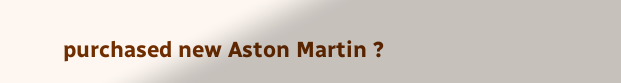purchased new Aston Martin ?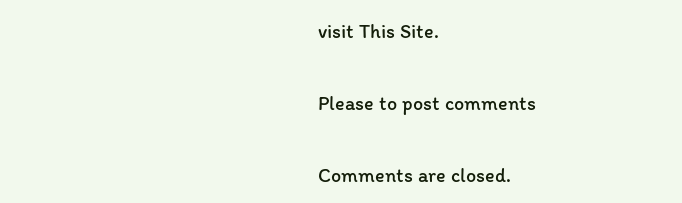visit This Site.

Please to post comments

Comments are closed.